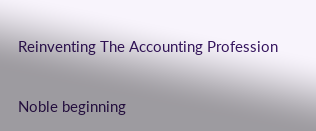Reinventing The Accounting Profession

Noble beginning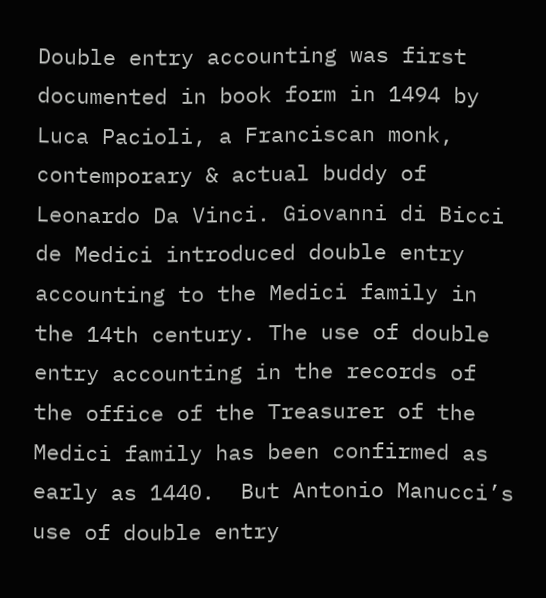Double entry accounting was first documented in book form in 1494 by Luca Pacioli, a Franciscan monk, contemporary & actual buddy of Leonardo Da Vinci. Giovanni di Bicci de Medici introduced double entry accounting to the Medici family in the 14th century. The use of double entry accounting in the records of the office of the Treasurer of the Medici family has been confirmed as early as 1440.  But Antonio Manucci’s use of double entry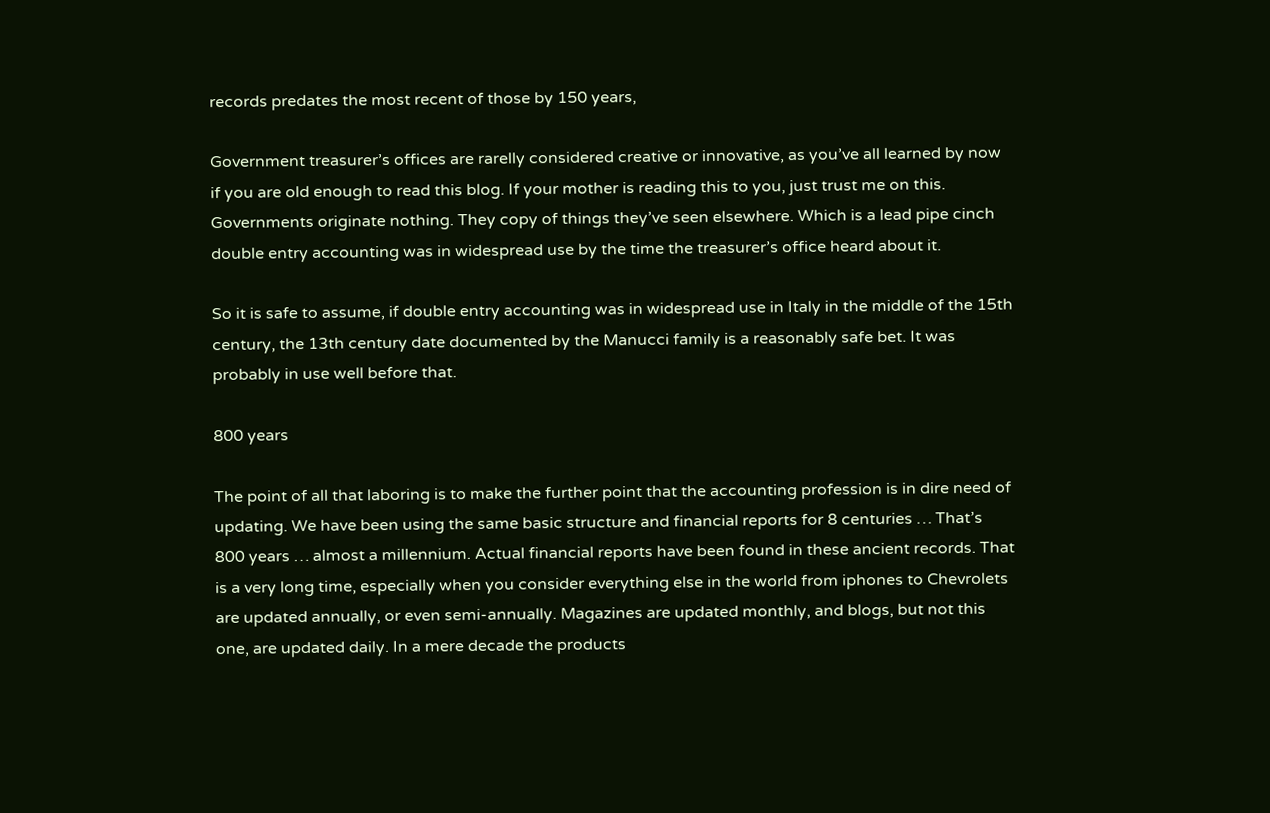records predates the most recent of those by 150 years,

Government treasurer’s offices are rarelly considered creative or innovative, as you’ve all learned by now if you are old enough to read this blog. If your mother is reading this to you, just trust me on this. Governments originate nothing. They copy of things they’ve seen elsewhere. Which is a lead pipe cinch double entry accounting was in widespread use by the time the treasurer’s office heard about it.

So it is safe to assume, if double entry accounting was in widespread use in Italy in the middle of the 15th century, the 13th century date documented by the Manucci family is a reasonably safe bet. It was probably in use well before that.

800 years

The point of all that laboring is to make the further point that the accounting profession is in dire need of updating. We have been using the same basic structure and financial reports for 8 centuries … That’s 800 years … almost a millennium. Actual financial reports have been found in these ancient records. That is a very long time, especially when you consider everything else in the world from iphones to Chevrolets are updated annually, or even semi-annually. Magazines are updated monthly, and blogs, but not this one, are updated daily. In a mere decade the products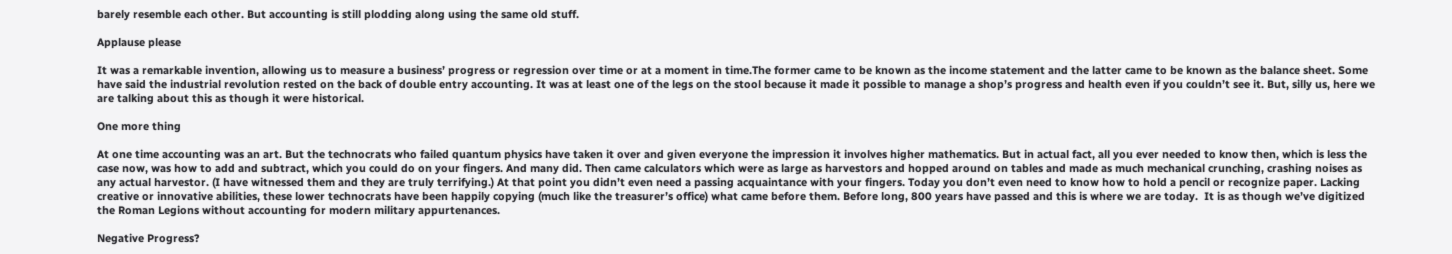barely resemble each other. But accounting is still plodding along using the same old stuff.

Applause please

It was a remarkable invention, allowing us to measure a business’ progress or regression over time or at a moment in time.The former came to be known as the income statement and the latter came to be known as the balance sheet. Some have said the industrial revolution rested on the back of double entry accounting. It was at least one of the legs on the stool because it made it possible to manage a shop’s progress and health even if you couldn’t see it. But, silly us, here we are talking about this as though it were historical.

One more thing

At one time accounting was an art. But the technocrats who failed quantum physics have taken it over and given everyone the impression it involves higher mathematics. But in actual fact, all you ever needed to know then, which is less the case now, was how to add and subtract, which you could do on your fingers. And many did. Then came calculators which were as large as harvestors and hopped around on tables and made as much mechanical crunching, crashing noises as any actual harvestor. (I have witnessed them and they are truly terrifying.) At that point you didn’t even need a passing acquaintance with your fingers. Today you don’t even need to know how to hold a pencil or recognize paper. Lacking creative or innovative abilities, these lower technocrats have been happily copying (much like the treasurer’s office) what came before them. Before long, 800 years have passed and this is where we are today.  It is as though we’ve digitized the Roman Legions without accounting for modern military appurtenances.

Negative Progress?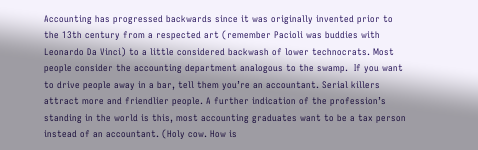Accounting has progressed backwards since it was originally invented prior to the 13th century from a respected art (remember Pacioli was buddies with Leonardo Da Vinci) to a little considered backwash of lower technocrats. Most people consider the accounting department analogous to the swamp.  If you want to drive people away in a bar, tell them you’re an accountant. Serial killers attract more and friendlier people. A further indication of the profession’s standing in the world is this, most accounting graduates want to be a tax person instead of an accountant. (Holy cow. How is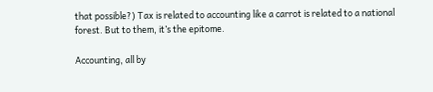that possible?) Tax is related to accounting like a carrot is related to a national forest. But to them, it’s the epitome.

Accounting, all by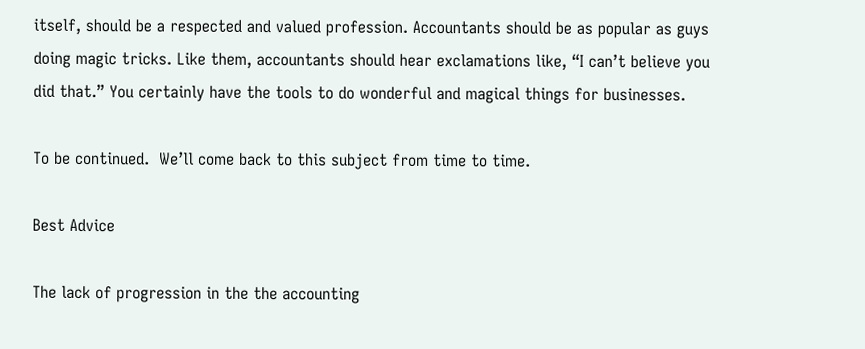itself, should be a respected and valued profession. Accountants should be as popular as guys doing magic tricks. Like them, accountants should hear exclamations like, “I can’t believe you did that.” You certainly have the tools to do wonderful and magical things for businesses.

To be continued.  We’ll come back to this subject from time to time.

Best Advice

The lack of progression in the the accounting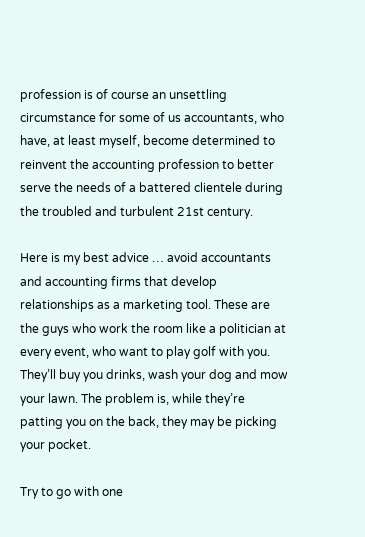profession is of course an unsettling circumstance for some of us accountants, who have, at least myself, become determined to reinvent the accounting profession to better serve the needs of a battered clientele during the troubled and turbulent 21st century.

Here is my best advice … avoid accountants and accounting firms that develop relationships as a marketing tool. These are the guys who work the room like a politician at every event, who want to play golf with you. They’ll buy you drinks, wash your dog and mow your lawn. The problem is, while they’re patting you on the back, they may be picking your pocket.

Try to go with one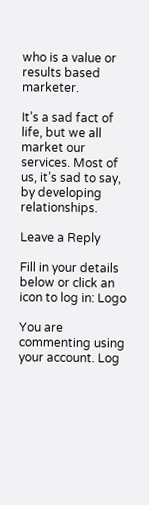who is a value or results based marketer.

It’s a sad fact of life, but we all market our services. Most of us, it’s sad to say, by developing relationships.

Leave a Reply

Fill in your details below or click an icon to log in: Logo

You are commenting using your account. Log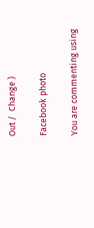Out /  Change )

Facebook photo

You are commenting using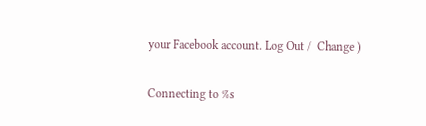your Facebook account. Log Out /  Change )

Connecting to %s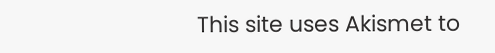This site uses Akismet to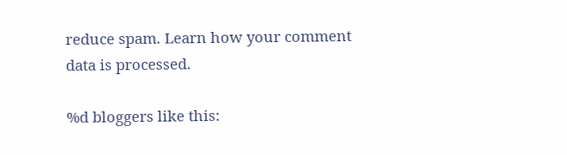reduce spam. Learn how your comment data is processed.

%d bloggers like this: